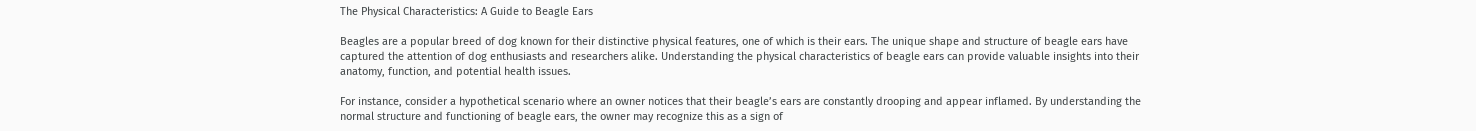The Physical Characteristics: A Guide to Beagle Ears

Beagles are a popular breed of dog known for their distinctive physical features, one of which is their ears. The unique shape and structure of beagle ears have captured the attention of dog enthusiasts and researchers alike. Understanding the physical characteristics of beagle ears can provide valuable insights into their anatomy, function, and potential health issues.

For instance, consider a hypothetical scenario where an owner notices that their beagle’s ears are constantly drooping and appear inflamed. By understanding the normal structure and functioning of beagle ears, the owner may recognize this as a sign of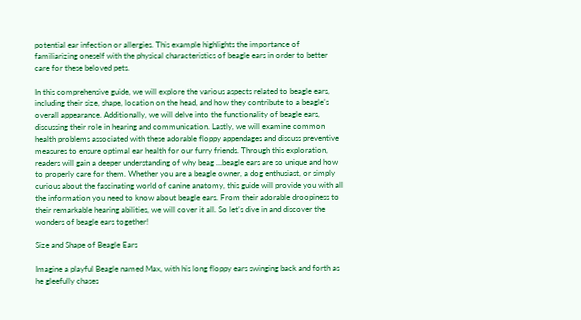potential ear infection or allergies. This example highlights the importance of familiarizing oneself with the physical characteristics of beagle ears in order to better care for these beloved pets.

In this comprehensive guide, we will explore the various aspects related to beagle ears, including their size, shape, location on the head, and how they contribute to a beagle’s overall appearance. Additionally, we will delve into the functionality of beagle ears, discussing their role in hearing and communication. Lastly, we will examine common health problems associated with these adorable floppy appendages and discuss preventive measures to ensure optimal ear health for our furry friends. Through this exploration, readers will gain a deeper understanding of why beag …beagle ears are so unique and how to properly care for them. Whether you are a beagle owner, a dog enthusiast, or simply curious about the fascinating world of canine anatomy, this guide will provide you with all the information you need to know about beagle ears. From their adorable droopiness to their remarkable hearing abilities, we will cover it all. So let’s dive in and discover the wonders of beagle ears together!

Size and Shape of Beagle Ears

Imagine a playful Beagle named Max, with his long floppy ears swinging back and forth as he gleefully chases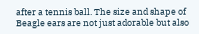after a tennis ball. The size and shape of Beagle ears are not just adorable but also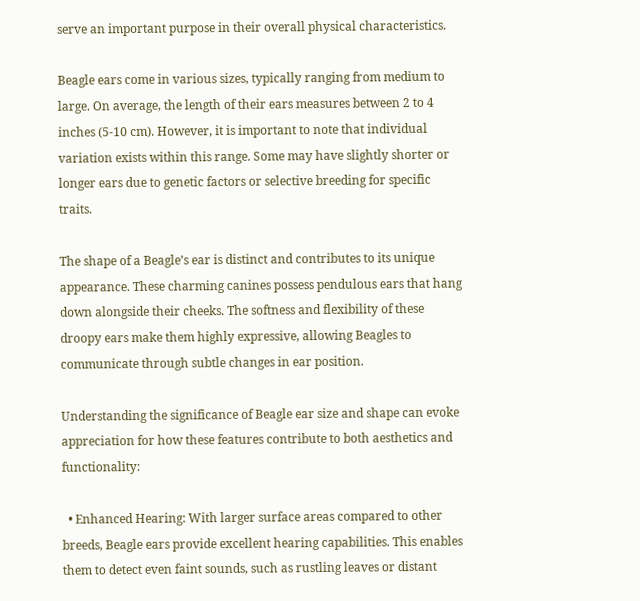serve an important purpose in their overall physical characteristics.

Beagle ears come in various sizes, typically ranging from medium to large. On average, the length of their ears measures between 2 to 4 inches (5-10 cm). However, it is important to note that individual variation exists within this range. Some may have slightly shorter or longer ears due to genetic factors or selective breeding for specific traits.

The shape of a Beagle’s ear is distinct and contributes to its unique appearance. These charming canines possess pendulous ears that hang down alongside their cheeks. The softness and flexibility of these droopy ears make them highly expressive, allowing Beagles to communicate through subtle changes in ear position.

Understanding the significance of Beagle ear size and shape can evoke appreciation for how these features contribute to both aesthetics and functionality:

  • Enhanced Hearing: With larger surface areas compared to other breeds, Beagle ears provide excellent hearing capabilities. This enables them to detect even faint sounds, such as rustling leaves or distant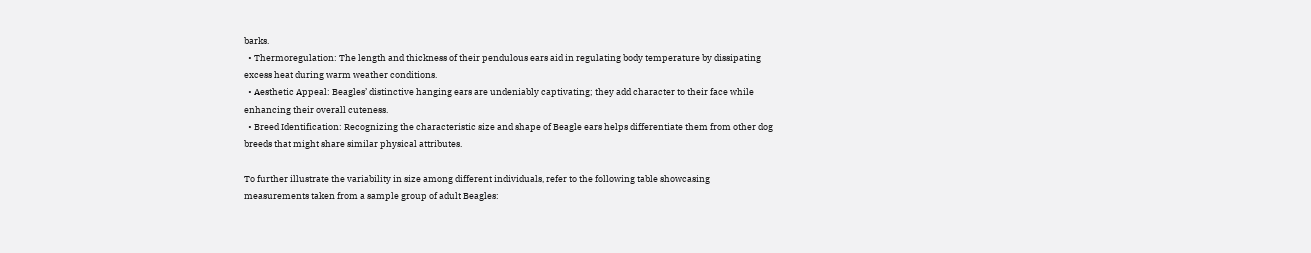barks.
  • Thermoregulation: The length and thickness of their pendulous ears aid in regulating body temperature by dissipating excess heat during warm weather conditions.
  • Aesthetic Appeal: Beagles’ distinctive hanging ears are undeniably captivating; they add character to their face while enhancing their overall cuteness.
  • Breed Identification: Recognizing the characteristic size and shape of Beagle ears helps differentiate them from other dog breeds that might share similar physical attributes.

To further illustrate the variability in size among different individuals, refer to the following table showcasing measurements taken from a sample group of adult Beagles: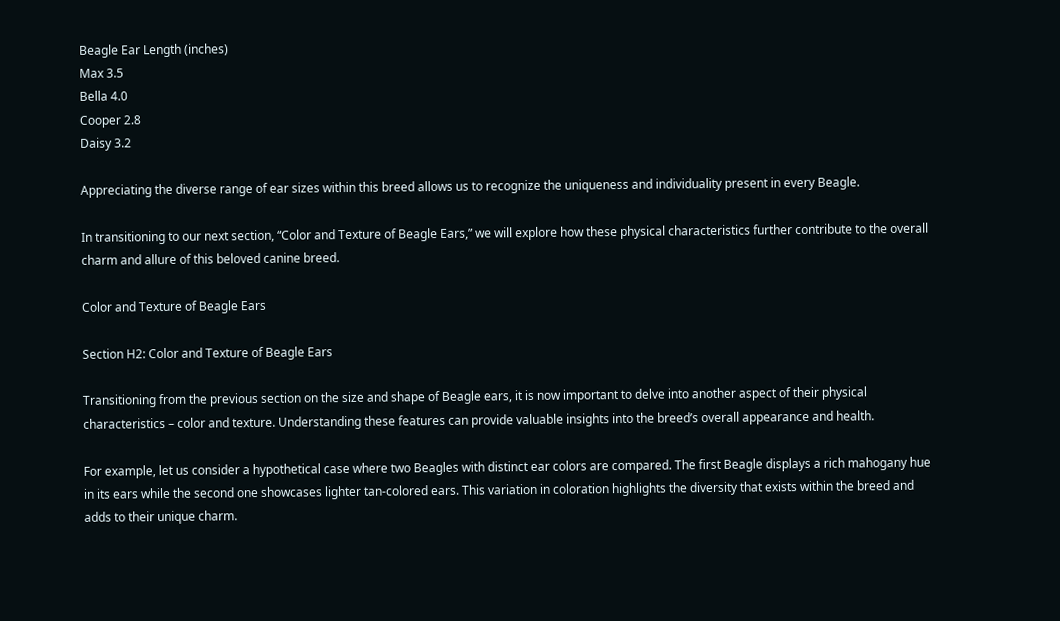Beagle Ear Length (inches)
Max 3.5
Bella 4.0
Cooper 2.8
Daisy 3.2

Appreciating the diverse range of ear sizes within this breed allows us to recognize the uniqueness and individuality present in every Beagle.

In transitioning to our next section, “Color and Texture of Beagle Ears,” we will explore how these physical characteristics further contribute to the overall charm and allure of this beloved canine breed.

Color and Texture of Beagle Ears

Section H2: Color and Texture of Beagle Ears

Transitioning from the previous section on the size and shape of Beagle ears, it is now important to delve into another aspect of their physical characteristics – color and texture. Understanding these features can provide valuable insights into the breed’s overall appearance and health.

For example, let us consider a hypothetical case where two Beagles with distinct ear colors are compared. The first Beagle displays a rich mahogany hue in its ears while the second one showcases lighter tan-colored ears. This variation in coloration highlights the diversity that exists within the breed and adds to their unique charm.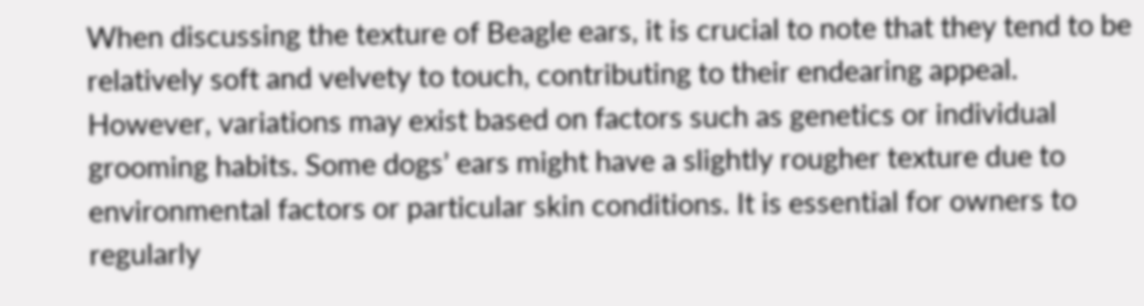When discussing the texture of Beagle ears, it is crucial to note that they tend to be relatively soft and velvety to touch, contributing to their endearing appeal. However, variations may exist based on factors such as genetics or individual grooming habits. Some dogs’ ears might have a slightly rougher texture due to environmental factors or particular skin conditions. It is essential for owners to regularly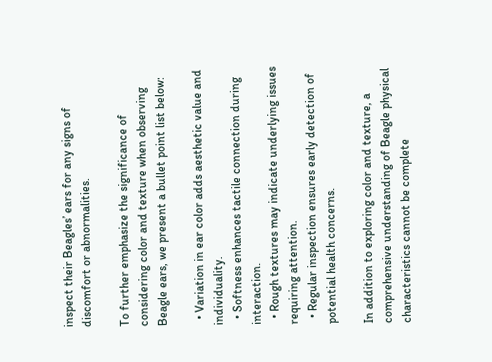inspect their Beagles’ ears for any signs of discomfort or abnormalities.

To further emphasize the significance of considering color and texture when observing Beagle ears, we present a bullet point list below:

  • Variation in ear color adds aesthetic value and individuality.
  • Softness enhances tactile connection during interaction.
  • Rough textures may indicate underlying issues requiring attention.
  • Regular inspection ensures early detection of potential health concerns.

In addition to exploring color and texture, a comprehensive understanding of Beagle physical characteristics cannot be complete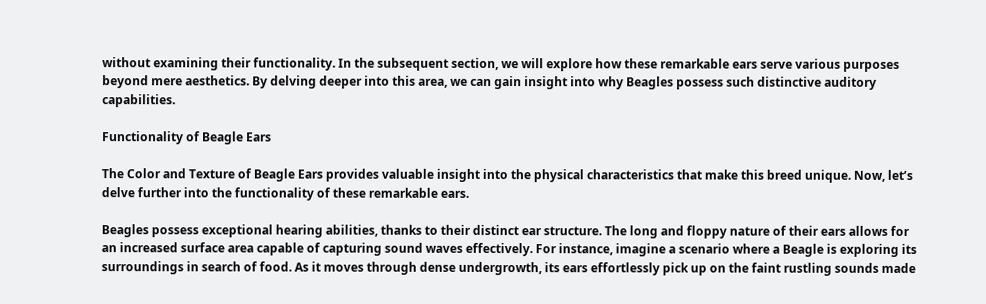without examining their functionality. In the subsequent section, we will explore how these remarkable ears serve various purposes beyond mere aesthetics. By delving deeper into this area, we can gain insight into why Beagles possess such distinctive auditory capabilities.

Functionality of Beagle Ears

The Color and Texture of Beagle Ears provides valuable insight into the physical characteristics that make this breed unique. Now, let’s delve further into the functionality of these remarkable ears.

Beagles possess exceptional hearing abilities, thanks to their distinct ear structure. The long and floppy nature of their ears allows for an increased surface area capable of capturing sound waves effectively. For instance, imagine a scenario where a Beagle is exploring its surroundings in search of food. As it moves through dense undergrowth, its ears effortlessly pick up on the faint rustling sounds made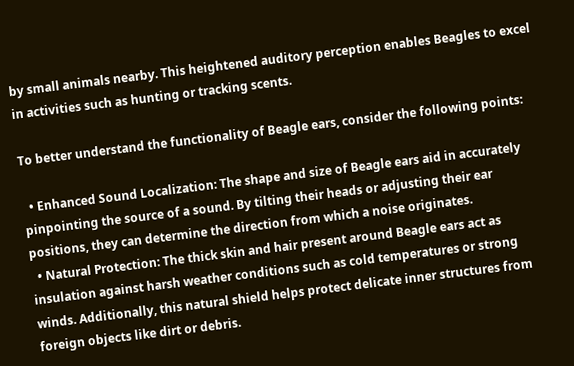by small animals nearby. This heightened auditory perception enables Beagles to excel in activities such as hunting or tracking scents.

To better understand the functionality of Beagle ears, consider the following points:

  • Enhanced Sound Localization: The shape and size of Beagle ears aid in accurately pinpointing the source of a sound. By tilting their heads or adjusting their ear positions, they can determine the direction from which a noise originates.
  • Natural Protection: The thick skin and hair present around Beagle ears act as insulation against harsh weather conditions such as cold temperatures or strong winds. Additionally, this natural shield helps protect delicate inner structures from foreign objects like dirt or debris.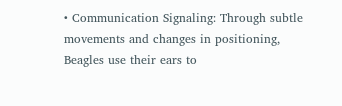• Communication Signaling: Through subtle movements and changes in positioning, Beagles use their ears to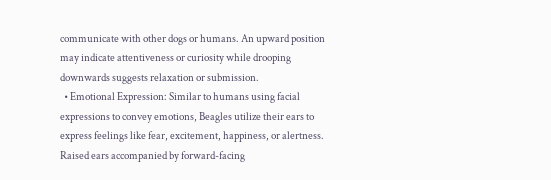communicate with other dogs or humans. An upward position may indicate attentiveness or curiosity while drooping downwards suggests relaxation or submission.
  • Emotional Expression: Similar to humans using facial expressions to convey emotions, Beagles utilize their ears to express feelings like fear, excitement, happiness, or alertness. Raised ears accompanied by forward-facing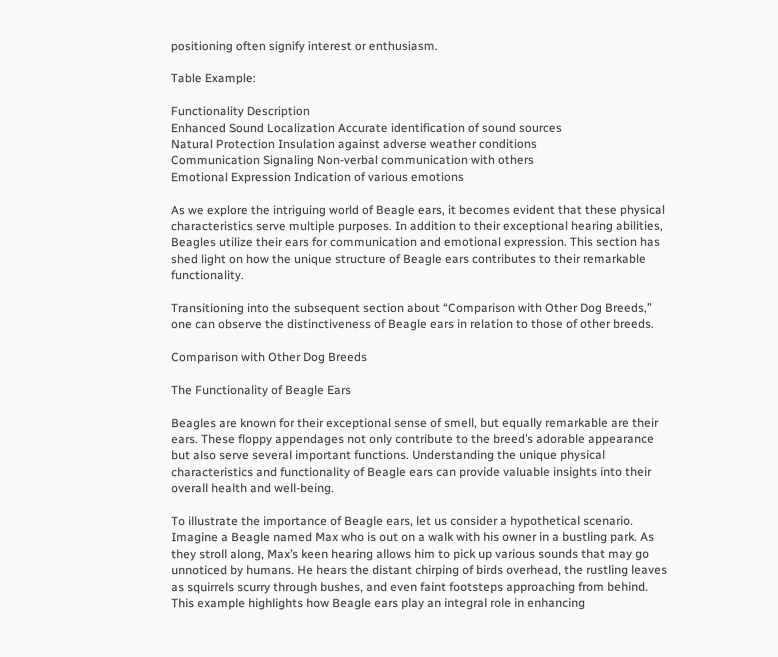positioning often signify interest or enthusiasm.

Table Example:

Functionality Description
Enhanced Sound Localization Accurate identification of sound sources
Natural Protection Insulation against adverse weather conditions
Communication Signaling Non-verbal communication with others
Emotional Expression Indication of various emotions

As we explore the intriguing world of Beagle ears, it becomes evident that these physical characteristics serve multiple purposes. In addition to their exceptional hearing abilities, Beagles utilize their ears for communication and emotional expression. This section has shed light on how the unique structure of Beagle ears contributes to their remarkable functionality.

Transitioning into the subsequent section about “Comparison with Other Dog Breeds,” one can observe the distinctiveness of Beagle ears in relation to those of other breeds.

Comparison with Other Dog Breeds

The Functionality of Beagle Ears

Beagles are known for their exceptional sense of smell, but equally remarkable are their ears. These floppy appendages not only contribute to the breed’s adorable appearance but also serve several important functions. Understanding the unique physical characteristics and functionality of Beagle ears can provide valuable insights into their overall health and well-being.

To illustrate the importance of Beagle ears, let us consider a hypothetical scenario. Imagine a Beagle named Max who is out on a walk with his owner in a bustling park. As they stroll along, Max’s keen hearing allows him to pick up various sounds that may go unnoticed by humans. He hears the distant chirping of birds overhead, the rustling leaves as squirrels scurry through bushes, and even faint footsteps approaching from behind. This example highlights how Beagle ears play an integral role in enhancing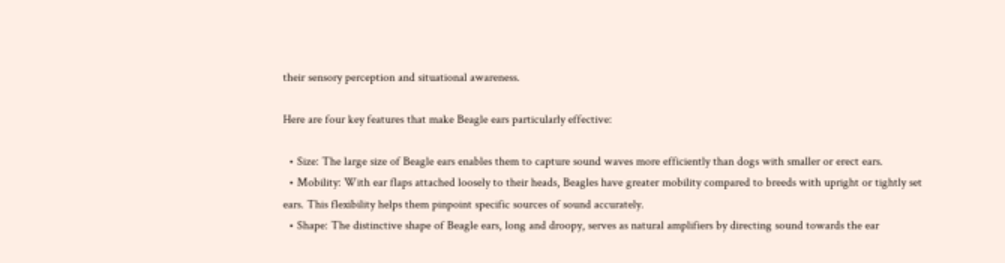their sensory perception and situational awareness.

Here are four key features that make Beagle ears particularly effective:

  • Size: The large size of Beagle ears enables them to capture sound waves more efficiently than dogs with smaller or erect ears.
  • Mobility: With ear flaps attached loosely to their heads, Beagles have greater mobility compared to breeds with upright or tightly set ears. This flexibility helps them pinpoint specific sources of sound accurately.
  • Shape: The distinctive shape of Beagle ears, long and droopy, serves as natural amplifiers by directing sound towards the ear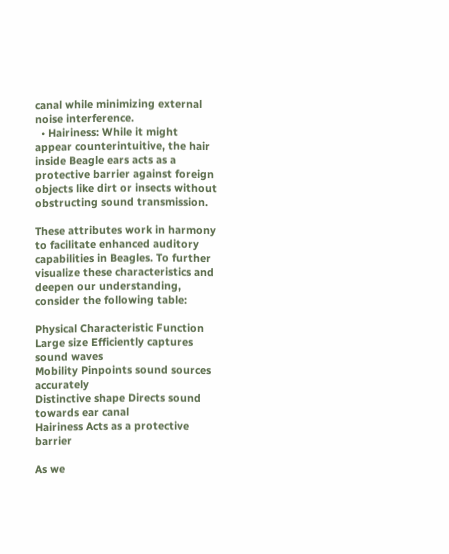canal while minimizing external noise interference.
  • Hairiness: While it might appear counterintuitive, the hair inside Beagle ears acts as a protective barrier against foreign objects like dirt or insects without obstructing sound transmission.

These attributes work in harmony to facilitate enhanced auditory capabilities in Beagles. To further visualize these characteristics and deepen our understanding, consider the following table:

Physical Characteristic Function
Large size Efficiently captures sound waves
Mobility Pinpoints sound sources accurately
Distinctive shape Directs sound towards ear canal
Hairiness Acts as a protective barrier

As we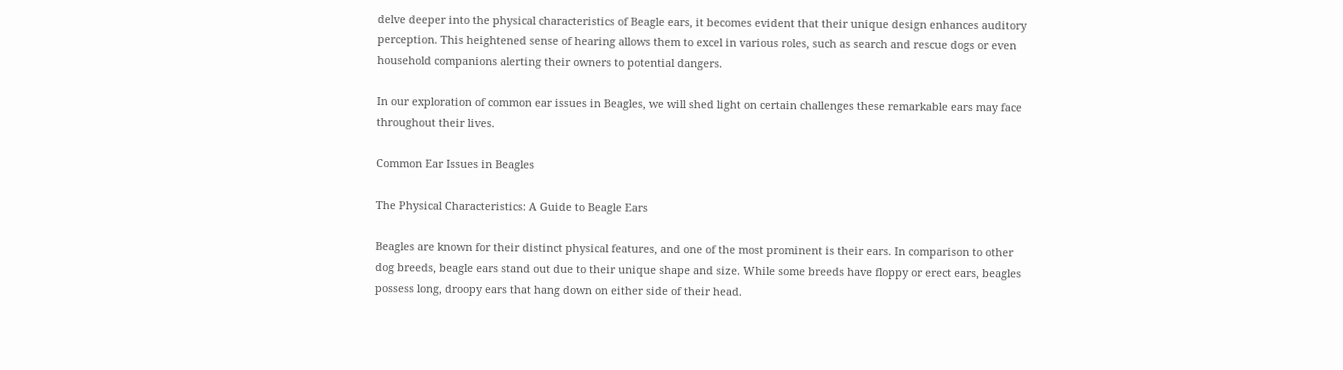delve deeper into the physical characteristics of Beagle ears, it becomes evident that their unique design enhances auditory perception. This heightened sense of hearing allows them to excel in various roles, such as search and rescue dogs or even household companions alerting their owners to potential dangers.

In our exploration of common ear issues in Beagles, we will shed light on certain challenges these remarkable ears may face throughout their lives.

Common Ear Issues in Beagles

The Physical Characteristics: A Guide to Beagle Ears

Beagles are known for their distinct physical features, and one of the most prominent is their ears. In comparison to other dog breeds, beagle ears stand out due to their unique shape and size. While some breeds have floppy or erect ears, beagles possess long, droopy ears that hang down on either side of their head.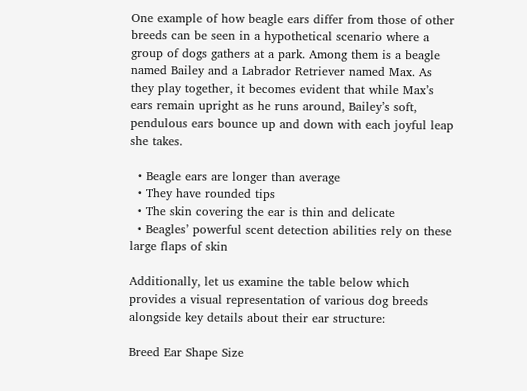One example of how beagle ears differ from those of other breeds can be seen in a hypothetical scenario where a group of dogs gathers at a park. Among them is a beagle named Bailey and a Labrador Retriever named Max. As they play together, it becomes evident that while Max’s ears remain upright as he runs around, Bailey’s soft, pendulous ears bounce up and down with each joyful leap she takes.

  • Beagle ears are longer than average
  • They have rounded tips
  • The skin covering the ear is thin and delicate
  • Beagles’ powerful scent detection abilities rely on these large flaps of skin

Additionally, let us examine the table below which provides a visual representation of various dog breeds alongside key details about their ear structure:

Breed Ear Shape Size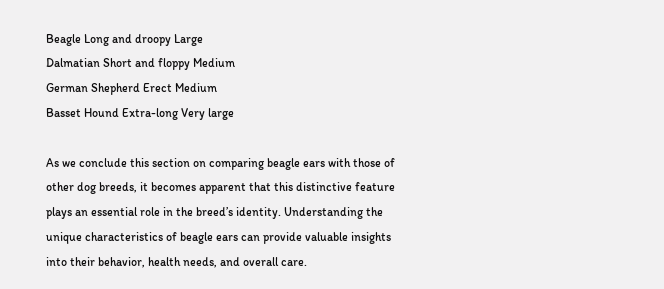Beagle Long and droopy Large
Dalmatian Short and floppy Medium
German Shepherd Erect Medium
Basset Hound Extra-long Very large

As we conclude this section on comparing beagle ears with those of other dog breeds, it becomes apparent that this distinctive feature plays an essential role in the breed’s identity. Understanding the unique characteristics of beagle ears can provide valuable insights into their behavior, health needs, and overall care.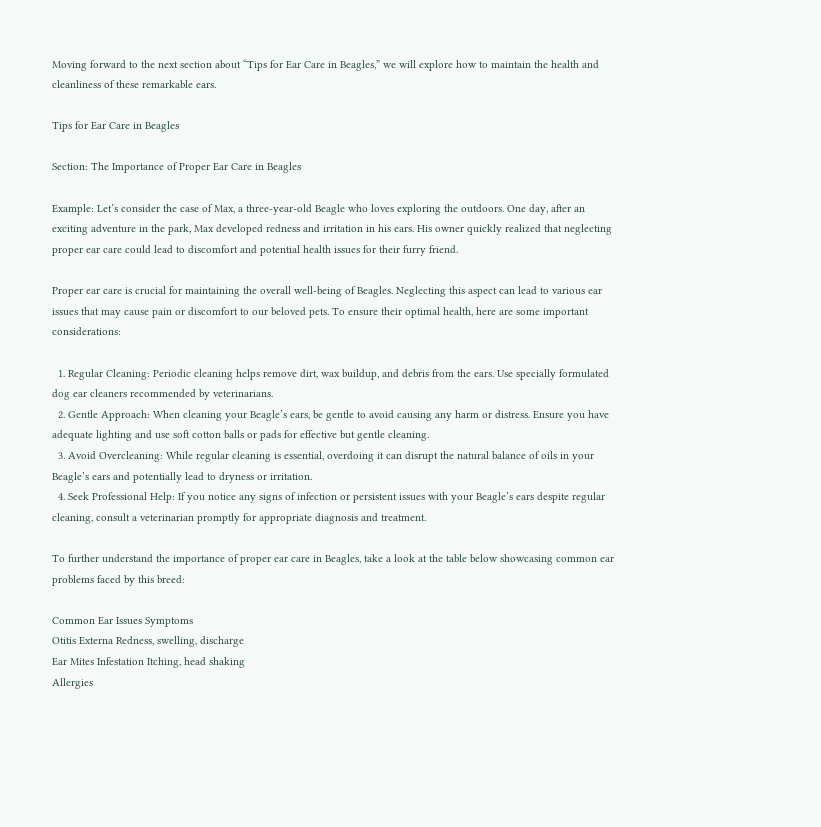Moving forward to the next section about “Tips for Ear Care in Beagles,” we will explore how to maintain the health and cleanliness of these remarkable ears.

Tips for Ear Care in Beagles

Section: The Importance of Proper Ear Care in Beagles

Example: Let’s consider the case of Max, a three-year-old Beagle who loves exploring the outdoors. One day, after an exciting adventure in the park, Max developed redness and irritation in his ears. His owner quickly realized that neglecting proper ear care could lead to discomfort and potential health issues for their furry friend.

Proper ear care is crucial for maintaining the overall well-being of Beagles. Neglecting this aspect can lead to various ear issues that may cause pain or discomfort to our beloved pets. To ensure their optimal health, here are some important considerations:

  1. Regular Cleaning: Periodic cleaning helps remove dirt, wax buildup, and debris from the ears. Use specially formulated dog ear cleaners recommended by veterinarians.
  2. Gentle Approach: When cleaning your Beagle’s ears, be gentle to avoid causing any harm or distress. Ensure you have adequate lighting and use soft cotton balls or pads for effective but gentle cleaning.
  3. Avoid Overcleaning: While regular cleaning is essential, overdoing it can disrupt the natural balance of oils in your Beagle’s ears and potentially lead to dryness or irritation.
  4. Seek Professional Help: If you notice any signs of infection or persistent issues with your Beagle’s ears despite regular cleaning, consult a veterinarian promptly for appropriate diagnosis and treatment.

To further understand the importance of proper ear care in Beagles, take a look at the table below showcasing common ear problems faced by this breed:

Common Ear Issues Symptoms
Otitis Externa Redness, swelling, discharge
Ear Mites Infestation Itching, head shaking
Allergies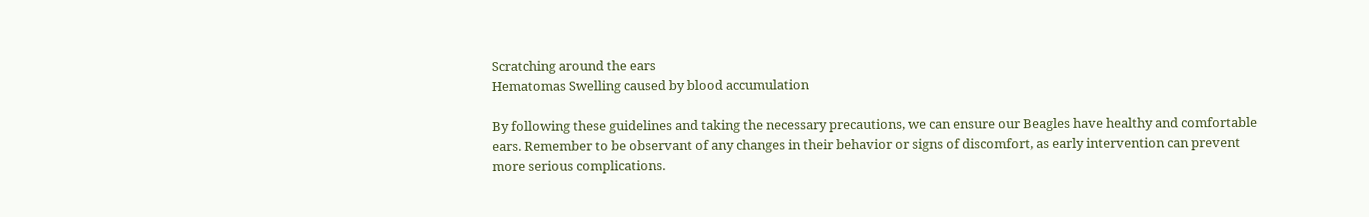Scratching around the ears
Hematomas Swelling caused by blood accumulation

By following these guidelines and taking the necessary precautions, we can ensure our Beagles have healthy and comfortable ears. Remember to be observant of any changes in their behavior or signs of discomfort, as early intervention can prevent more serious complications.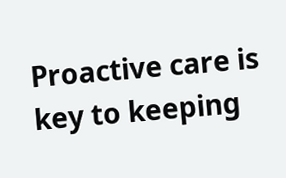Proactive care is key to keeping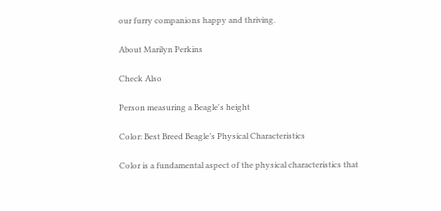our furry companions happy and thriving.

About Marilyn Perkins

Check Also

Person measuring a Beagle's height

Color: Best Breed Beagle’s Physical Characteristics

Color is a fundamental aspect of the physical characteristics that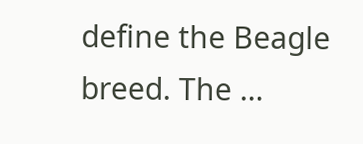define the Beagle breed. The …